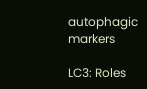autophagic markers

LC3: Roles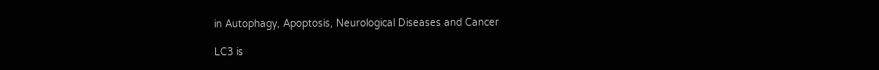in Autophagy, Apoptosis, Neurological Diseases and Cancer

LC3 is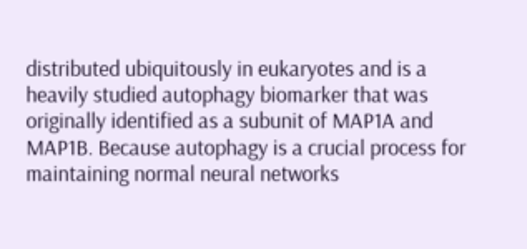distributed ubiquitously in eukaryotes and is a heavily studied autophagy biomarker that was originally identified as a subunit of MAP1A and MAP1B. Because autophagy is a crucial process for maintaining normal neural networks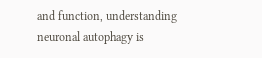and function, understanding neuronal autophagy is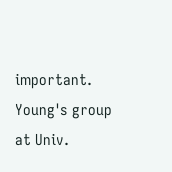important. Young's group at Univ.